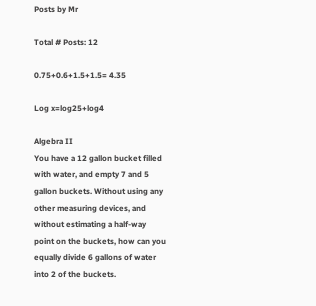Posts by Mr

Total # Posts: 12

0.75+0.6+1.5+1.5= 4.35

Log x=log25+log4

Algebra II
You have a 12 gallon bucket filled with water, and empty 7 and 5 gallon buckets. Without using any other measuring devices, and without estimating a half-way point on the buckets, how can you equally divide 6 gallons of water into 2 of the buckets.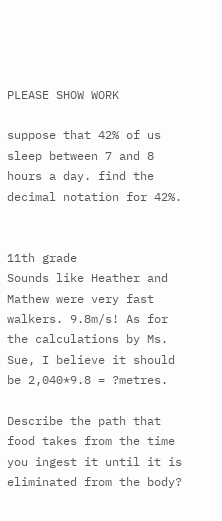PLEASE SHOW WORK

suppose that 42% of us sleep between 7 and 8 hours a day. find the decimal notation for 42%.


11th grade
Sounds like Heather and Mathew were very fast walkers. 9.8m/s! As for the calculations by Ms. Sue, I believe it should be 2,040*9.8 = ?metres.

Describe the path that food takes from the time you ingest it until it is eliminated from the body?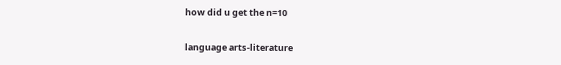how did u get the n=10


language arts-literature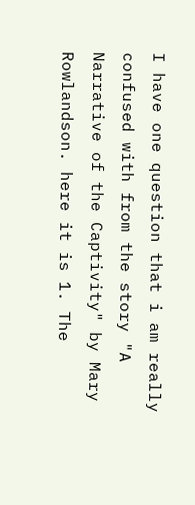I have one question that i am really confused with from the story "A Narrative of the Captivity" by Mary Rowlandson. here it is 1. The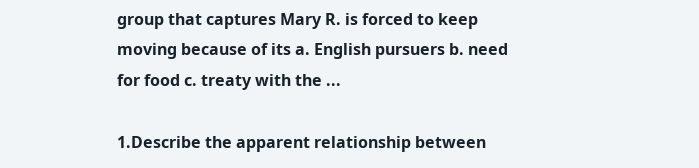group that captures Mary R. is forced to keep moving because of its a. English pursuers b. need for food c. treaty with the ...

1.Describe the apparent relationship between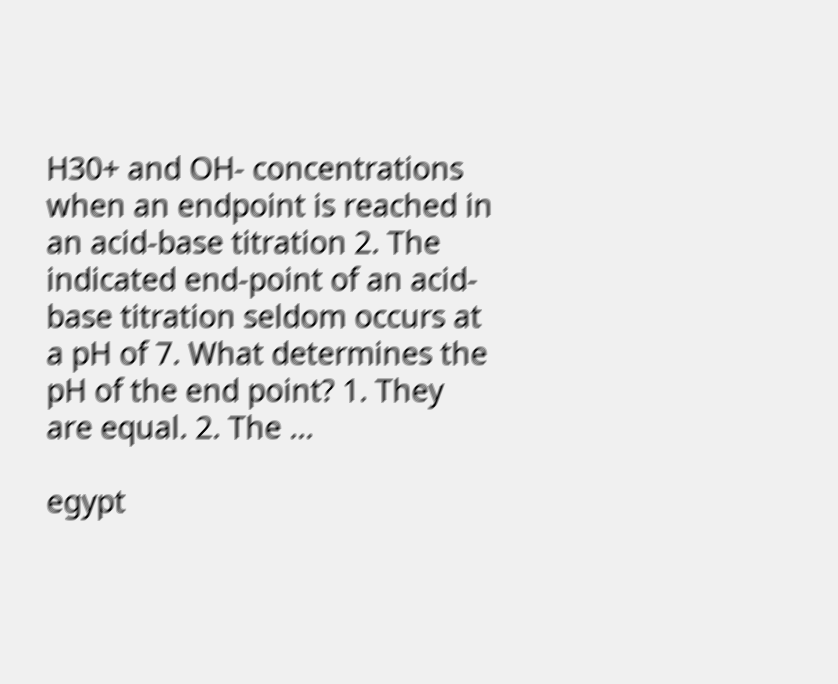H30+ and OH- concentrations when an endpoint is reached in an acid-base titration 2. The indicated end-point of an acid-base titration seldom occurs at a pH of 7. What determines the pH of the end point? 1. They are equal. 2. The ...

egypt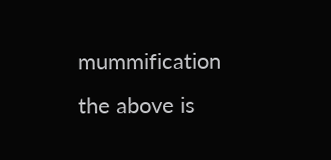mummification
the above is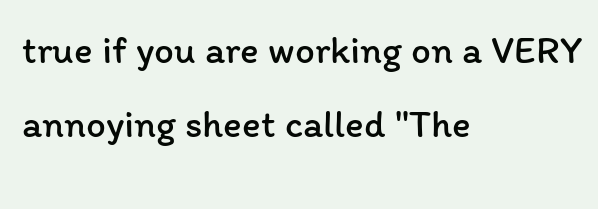true if you are working on a VERY annoying sheet called "The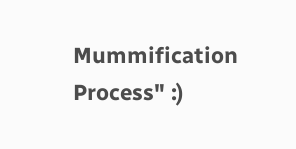Mummification Process" :)